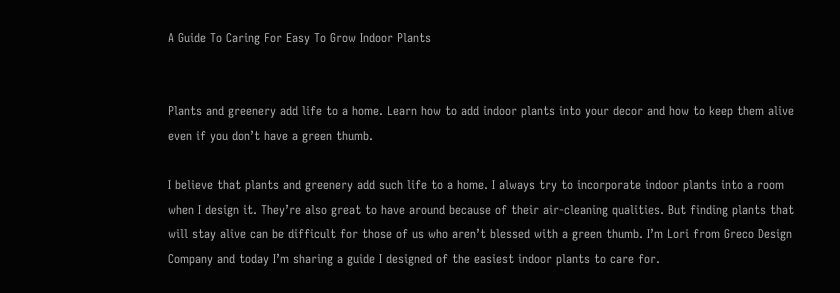A Guide To Caring For Easy To Grow Indoor Plants


Plants and greenery add life to a home. Learn how to add indoor plants into your decor and how to keep them alive even if you don’t have a green thumb.

I believe that plants and greenery add such life to a home. I always try to incorporate indoor plants into a room when I design it. They’re also great to have around because of their air-cleaning qualities. But finding plants that will stay alive can be difficult for those of us who aren’t blessed with a green thumb. I’m Lori from Greco Design Company and today I’m sharing a guide I designed of the easiest indoor plants to care for.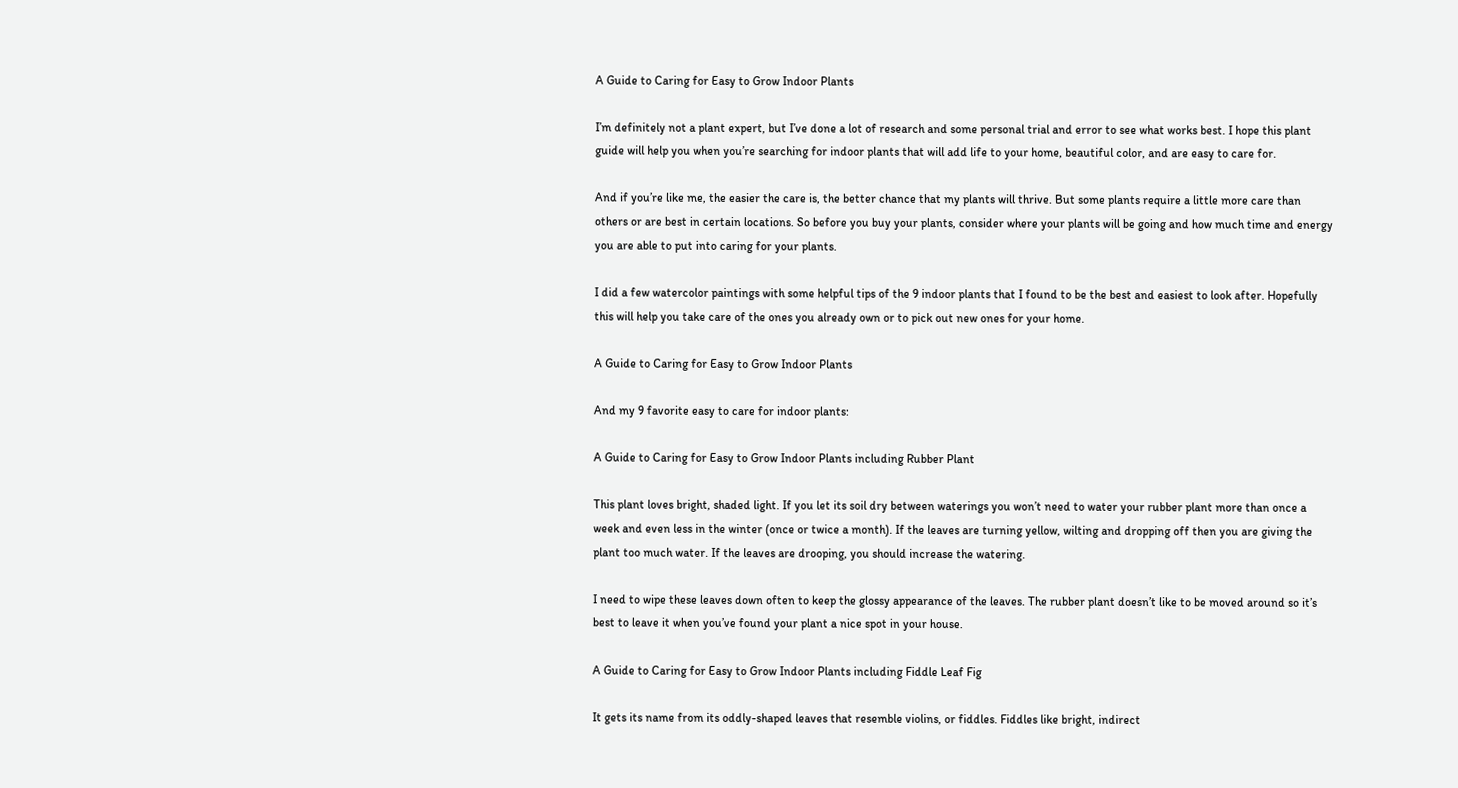A Guide to Caring for Easy to Grow Indoor Plants

I’m definitely not a plant expert, but I’ve done a lot of research and some personal trial and error to see what works best. I hope this plant guide will help you when you’re searching for indoor plants that will add life to your home, beautiful color, and are easy to care for.

And if you’re like me, the easier the care is, the better chance that my plants will thrive. But some plants require a little more care than others or are best in certain locations. So before you buy your plants, consider where your plants will be going and how much time and energy you are able to put into caring for your plants.

I did a few watercolor paintings with some helpful tips of the 9 indoor plants that I found to be the best and easiest to look after. Hopefully this will help you take care of the ones you already own or to pick out new ones for your home.

A Guide to Caring for Easy to Grow Indoor Plants

And my 9 favorite easy to care for indoor plants:

A Guide to Caring for Easy to Grow Indoor Plants including Rubber Plant

This plant loves bright, shaded light. If you let its soil dry between waterings you won’t need to water your rubber plant more than once a week and even less in the winter (once or twice a month). If the leaves are turning yellow, wilting and dropping off then you are giving the plant too much water. If the leaves are drooping, you should increase the watering.

I need to wipe these leaves down often to keep the glossy appearance of the leaves. The rubber plant doesn’t like to be moved around so it’s best to leave it when you’ve found your plant a nice spot in your house.

A Guide to Caring for Easy to Grow Indoor Plants including Fiddle Leaf Fig

It gets its name from its oddly-shaped leaves that resemble violins, or fiddles. Fiddles like bright, indirect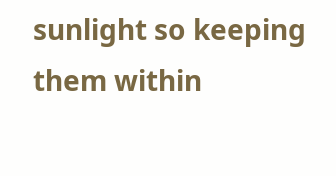sunlight so keeping them within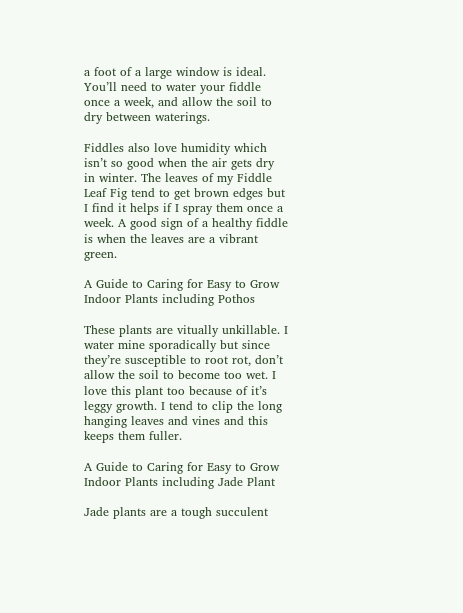a foot of a large window is ideal. You’ll need to water your fiddle once a week, and allow the soil to dry between waterings.

Fiddles also love humidity which isn’t so good when the air gets dry in winter. The leaves of my Fiddle Leaf Fig tend to get brown edges but I find it helps if I spray them once a week. A good sign of a healthy fiddle is when the leaves are a vibrant green.

A Guide to Caring for Easy to Grow Indoor Plants including Pothos

These plants are vitually unkillable. I water mine sporadically but since they’re susceptible to root rot, don’t allow the soil to become too wet. I love this plant too because of it’s leggy growth. I tend to clip the long hanging leaves and vines and this keeps them fuller.

A Guide to Caring for Easy to Grow Indoor Plants including Jade Plant

Jade plants are a tough succulent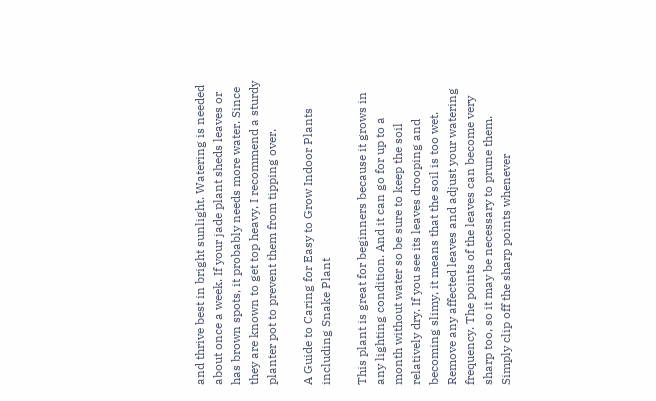and thrive best in bright sunlight. Watering is needed about once a week. If your jade plant sheds leaves or has brown spots, it probably needs more water. Since they are known to get top heavy, I recommend a sturdy planter pot to prevent them from tipping over.

A Guide to Caring for Easy to Grow Indoor Plants including Snake Plant

This plant is great for beginners because it grows in any lighting condition. And it can go for up to a month without water so be sure to keep the soil relatively dry. If you see its leaves drooping and becoming slimy, it means that the soil is too wet. Remove any affected leaves and adjust your watering frequency. The points of the leaves can become very sharp too, so it may be necessary to prune them. Simply clip off the sharp points whenever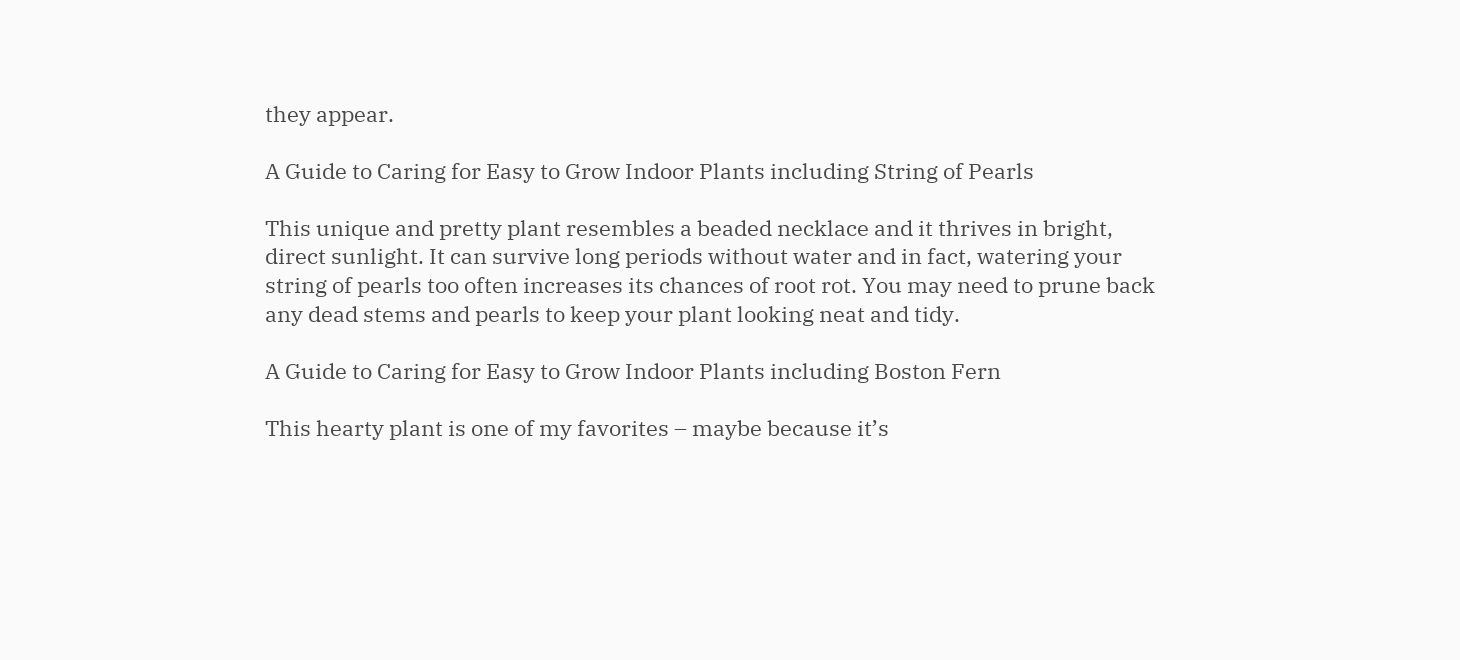they appear.

A Guide to Caring for Easy to Grow Indoor Plants including String of Pearls

This unique and pretty plant resembles a beaded necklace and it thrives in bright, direct sunlight. It can survive long periods without water and in fact, watering your string of pearls too often increases its chances of root rot. You may need to prune back any dead stems and pearls to keep your plant looking neat and tidy.

A Guide to Caring for Easy to Grow Indoor Plants including Boston Fern

This hearty plant is one of my favorites – maybe because it’s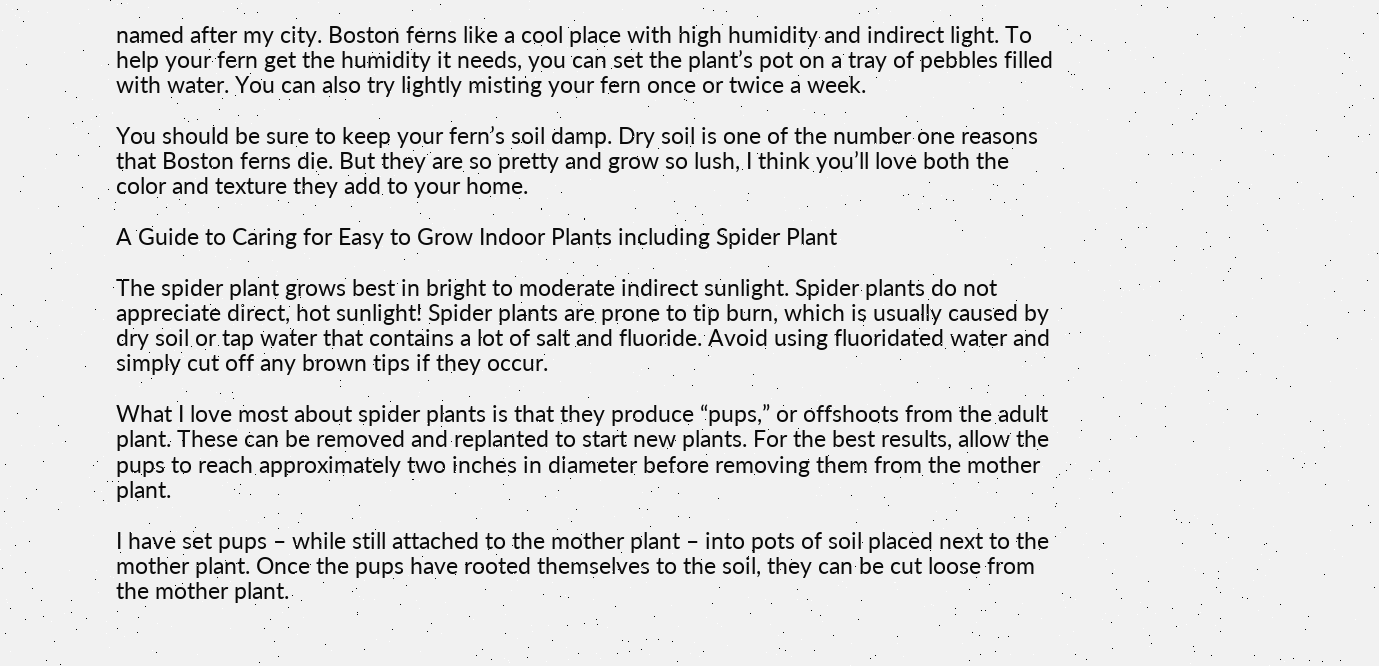named after my city. Boston ferns like a cool place with high humidity and indirect light. To help your fern get the humidity it needs, you can set the plant’s pot on a tray of pebbles filled with water. You can also try lightly misting your fern once or twice a week.

You should be sure to keep your fern’s soil damp. Dry soil is one of the number one reasons that Boston ferns die. But they are so pretty and grow so lush, I think you’ll love both the color and texture they add to your home.

A Guide to Caring for Easy to Grow Indoor Plants including Spider Plant

The spider plant grows best in bright to moderate indirect sunlight. Spider plants do not appreciate direct, hot sunlight! Spider plants are prone to tip burn, which is usually caused by dry soil or tap water that contains a lot of salt and fluoride. Avoid using fluoridated water and simply cut off any brown tips if they occur.

What I love most about spider plants is that they produce “pups,” or offshoots from the adult plant. These can be removed and replanted to start new plants. For the best results, allow the pups to reach approximately two inches in diameter before removing them from the mother plant.

I have set pups – while still attached to the mother plant – into pots of soil placed next to the mother plant. Once the pups have rooted themselves to the soil, they can be cut loose from the mother plant.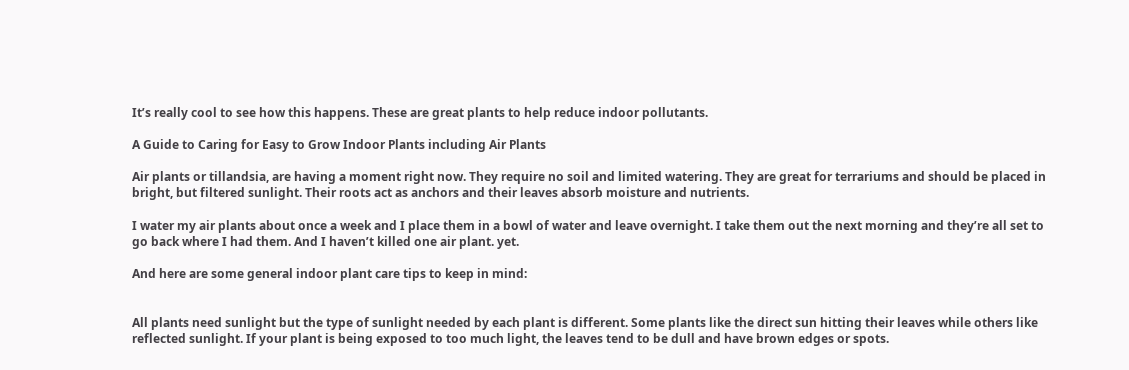It’s really cool to see how this happens. These are great plants to help reduce indoor pollutants.

A Guide to Caring for Easy to Grow Indoor Plants including Air Plants

Air plants or tillandsia, are having a moment right now. They require no soil and limited watering. They are great for terrariums and should be placed in bright, but filtered sunlight. Their roots act as anchors and their leaves absorb moisture and nutrients.

I water my air plants about once a week and I place them in a bowl of water and leave overnight. I take them out the next morning and they’re all set to go back where I had them. And I haven’t killed one air plant. yet.

And here are some general indoor plant care tips to keep in mind:


All plants need sunlight but the type of sunlight needed by each plant is different. Some plants like the direct sun hitting their leaves while others like reflected sunlight. If your plant is being exposed to too much light, the leaves tend to be dull and have brown edges or spots.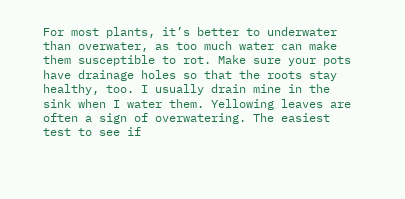For most plants, it’s better to underwater than overwater, as too much water can make them susceptible to rot. Make sure your pots have drainage holes so that the roots stay healthy, too. I usually drain mine in the sink when I water them. Yellowing leaves are often a sign of overwatering. The easiest test to see if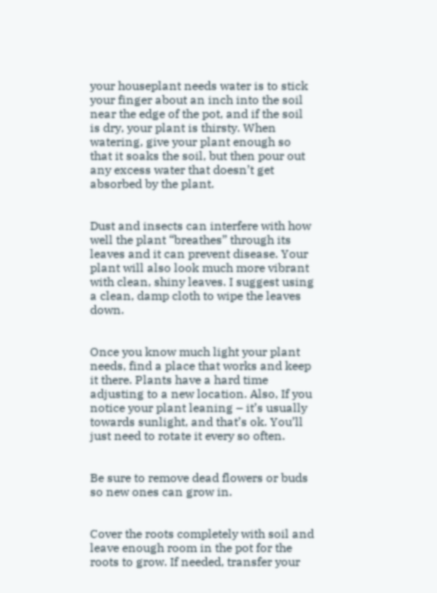your houseplant needs water is to stick your finger about an inch into the soil near the edge of the pot, and if the soil is dry, your plant is thirsty. When watering, give your plant enough so that it soaks the soil, but then pour out any excess water that doesn’t get absorbed by the plant.


Dust and insects can interfere with how well the plant “breathes” through its leaves and it can prevent disease. Your plant will also look much more vibrant with clean, shiny leaves. I suggest using a clean, damp cloth to wipe the leaves down.


Once you know much light your plant needs, find a place that works and keep it there. Plants have a hard time adjusting to a new location. Also, If you notice your plant leaning – it’s usually towards sunlight, and that’s ok. You’ll just need to rotate it every so often.


Be sure to remove dead flowers or buds so new ones can grow in.


Cover the roots completely with soil and leave enough room in the pot for the roots to grow. If needed, transfer your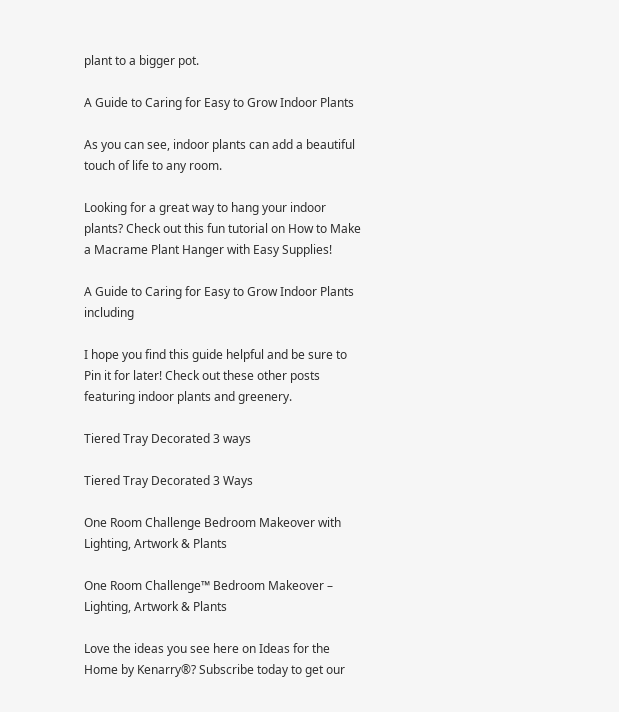plant to a bigger pot.

A Guide to Caring for Easy to Grow Indoor Plants

As you can see, indoor plants can add a beautiful touch of life to any room.

Looking for a great way to hang your indoor plants? Check out this fun tutorial on How to Make a Macrame Plant Hanger with Easy Supplies!

A Guide to Caring for Easy to Grow Indoor Plants including

I hope you find this guide helpful and be sure to Pin it for later! Check out these other posts featuring indoor plants and greenery.

Tiered Tray Decorated 3 ways

Tiered Tray Decorated 3 Ways

One Room Challenge Bedroom Makeover with Lighting, Artwork & Plants

One Room Challenge™ Bedroom Makeover – Lighting, Artwork & Plants

Love the ideas you see here on Ideas for the Home by Kenarry®? Subscribe today to get our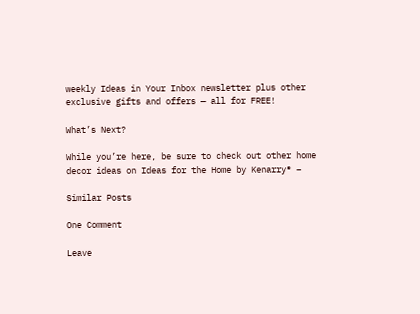weekly Ideas in Your Inbox newsletter plus other exclusive gifts and offers — all for FREE!

What’s Next?

While you’re here, be sure to check out other home decor ideas on Ideas for the Home by Kenarry® –

Similar Posts

One Comment

Leave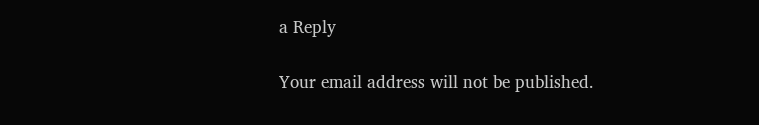a Reply

Your email address will not be published.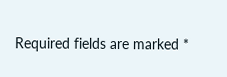Required fields are marked *